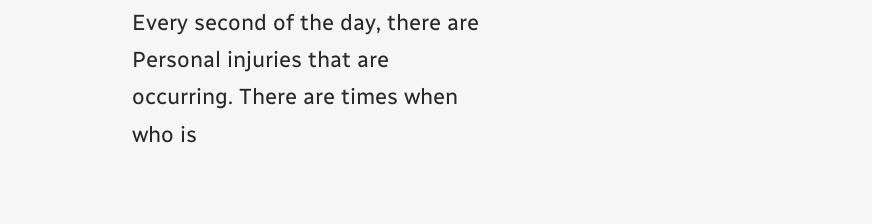Every second of the day, there are Personal injuries that are occurring. There are times when who is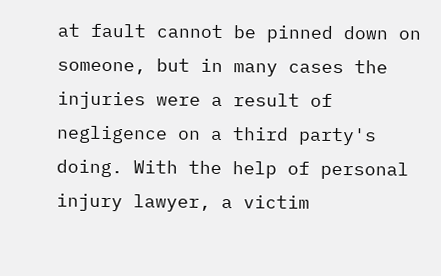at fault cannot be pinned down on someone, but in many cases the injuries were a result of negligence on a third party's doing. With the help of personal injury lawyer, a victim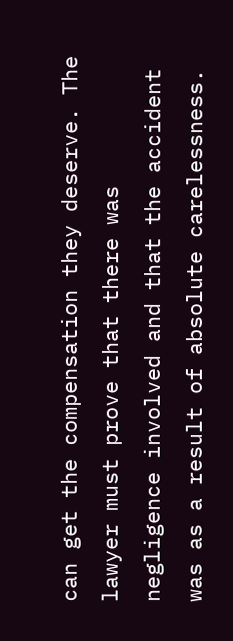can get the compensation they deserve. The lawyer must prove that there was negligence involved and that the accident was as a result of absolute carelessness.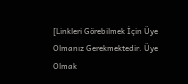[Linkleri Görebilmek İçin Üye Olmanız Gerekmektedir. Üye Olmak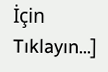İçin Tıklayın...]